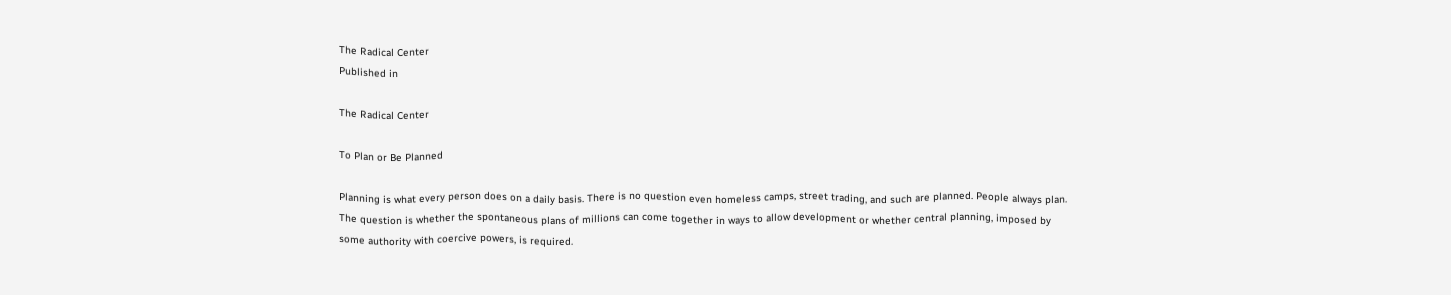The Radical Center
Published in

The Radical Center

To Plan or Be Planned

Planning is what every person does on a daily basis. There is no question even homeless camps, street trading, and such are planned. People always plan. The question is whether the spontaneous plans of millions can come together in ways to allow development or whether central planning, imposed by some authority with coercive powers, is required.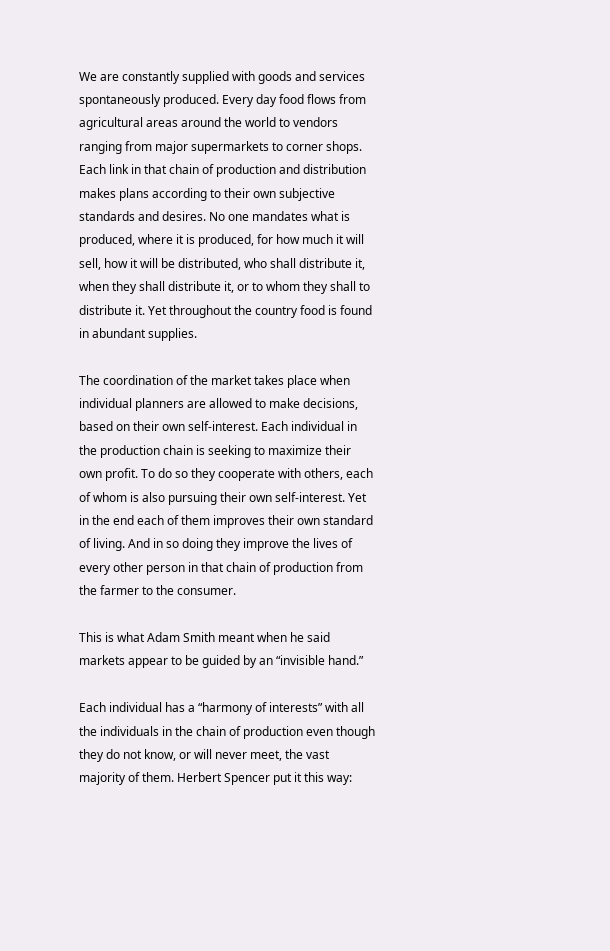We are constantly supplied with goods and services spontaneously produced. Every day food flows from agricultural areas around the world to vendors ranging from major supermarkets to corner shops. Each link in that chain of production and distribution makes plans according to their own subjective standards and desires. No one mandates what is produced, where it is produced, for how much it will sell, how it will be distributed, who shall distribute it, when they shall distribute it, or to whom they shall to distribute it. Yet throughout the country food is found in abundant supplies.

The coordination of the market takes place when individual planners are allowed to make decisions, based on their own self-interest. Each individual in the production chain is seeking to maximize their own profit. To do so they cooperate with others, each of whom is also pursuing their own self-interest. Yet in the end each of them improves their own standard of living. And in so doing they improve the lives of every other person in that chain of production from the farmer to the consumer.

This is what Adam Smith meant when he said markets appear to be guided by an “invisible hand.”

Each individual has a “harmony of interests” with all the individuals in the chain of production even though they do not know, or will never meet, the vast majority of them. Herbert Spencer put it this way: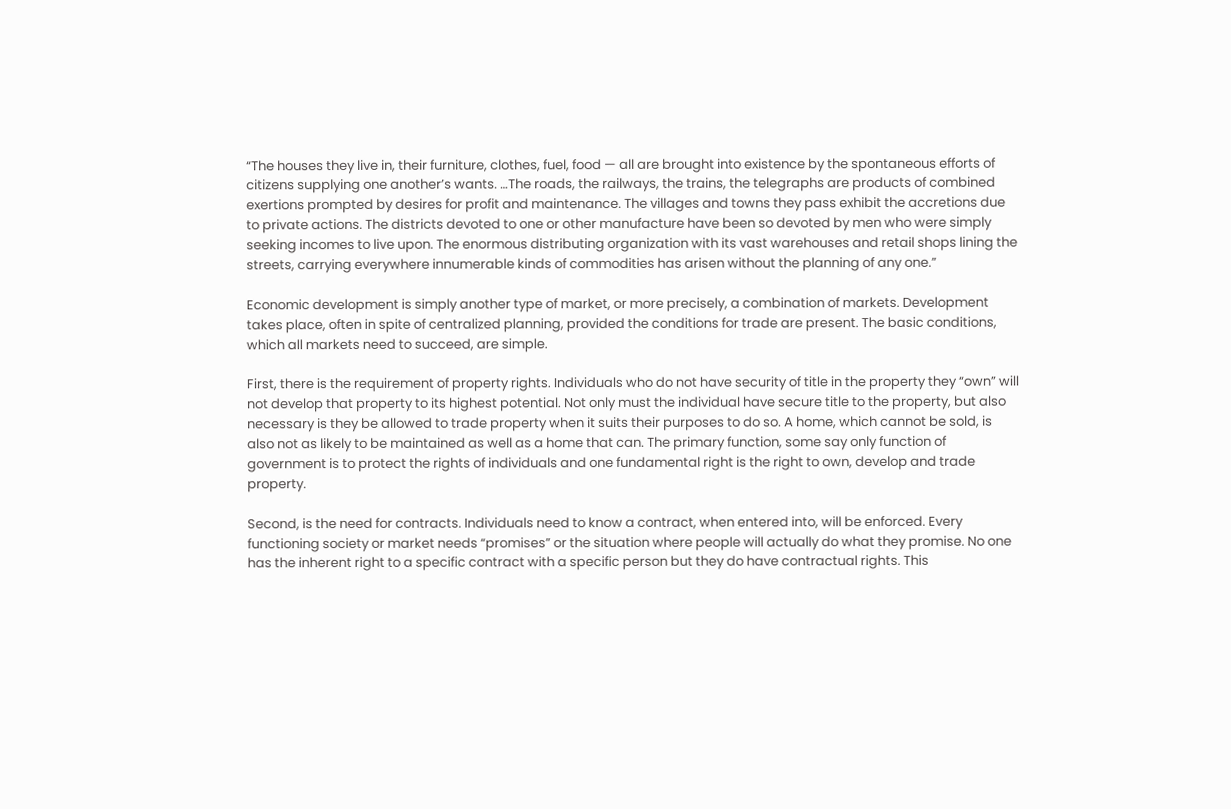“The houses they live in, their furniture, clothes, fuel, food — all are brought into existence by the spontaneous efforts of citizens supplying one another’s wants. …The roads, the railways, the trains, the telegraphs are products of combined exertions prompted by desires for profit and maintenance. The villages and towns they pass exhibit the accretions due to private actions. The districts devoted to one or other manufacture have been so devoted by men who were simply seeking incomes to live upon. The enormous distributing organization with its vast warehouses and retail shops lining the streets, carrying everywhere innumerable kinds of commodities has arisen without the planning of any one.”

Economic development is simply another type of market, or more precisely, a combination of markets. Development takes place, often in spite of centralized planning, provided the conditions for trade are present. The basic conditions, which all markets need to succeed, are simple.

First, there is the requirement of property rights. Individuals who do not have security of title in the property they “own” will not develop that property to its highest potential. Not only must the individual have secure title to the property, but also necessary is they be allowed to trade property when it suits their purposes to do so. A home, which cannot be sold, is also not as likely to be maintained as well as a home that can. The primary function, some say only function of government is to protect the rights of individuals and one fundamental right is the right to own, develop and trade property.

Second, is the need for contracts. Individuals need to know a contract, when entered into, will be enforced. Every functioning society or market needs “promises” or the situation where people will actually do what they promise. No one has the inherent right to a specific contract with a specific person but they do have contractual rights. This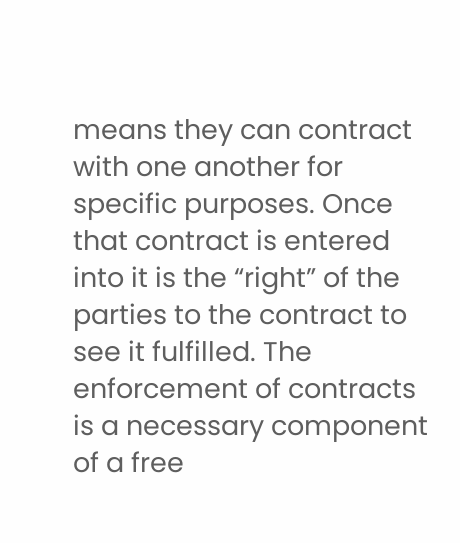means they can contract with one another for specific purposes. Once that contract is entered into it is the “right” of the parties to the contract to see it fulfilled. The enforcement of contracts is a necessary component of a free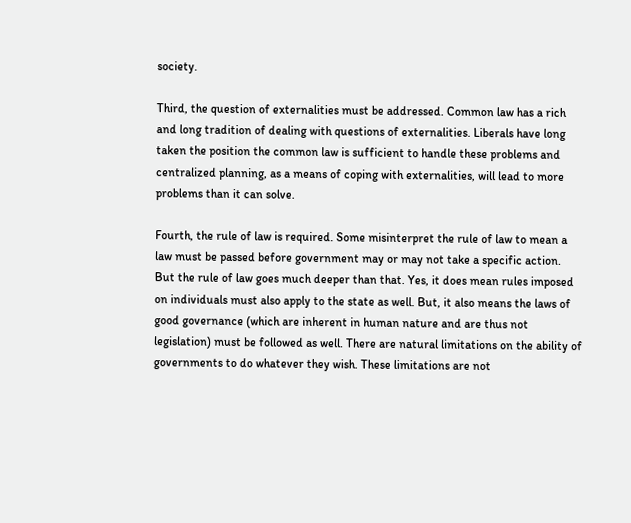society.

Third, the question of externalities must be addressed. Common law has a rich and long tradition of dealing with questions of externalities. Liberals have long taken the position the common law is sufficient to handle these problems and centralized planning, as a means of coping with externalities, will lead to more problems than it can solve.

Fourth, the rule of law is required. Some misinterpret the rule of law to mean a law must be passed before government may or may not take a specific action. But the rule of law goes much deeper than that. Yes, it does mean rules imposed on individuals must also apply to the state as well. But, it also means the laws of good governance (which are inherent in human nature and are thus not legislation) must be followed as well. There are natural limitations on the ability of governments to do whatever they wish. These limitations are not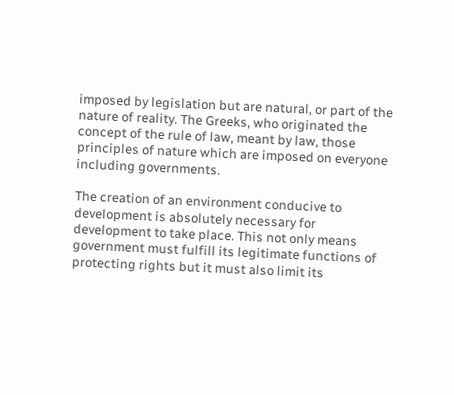imposed by legislation but are natural, or part of the nature of reality. The Greeks, who originated the concept of the rule of law, meant by law, those principles of nature which are imposed on everyone including governments.

The creation of an environment conducive to development is absolutely necessary for development to take place. This not only means government must fulfill its legitimate functions of protecting rights but it must also limit its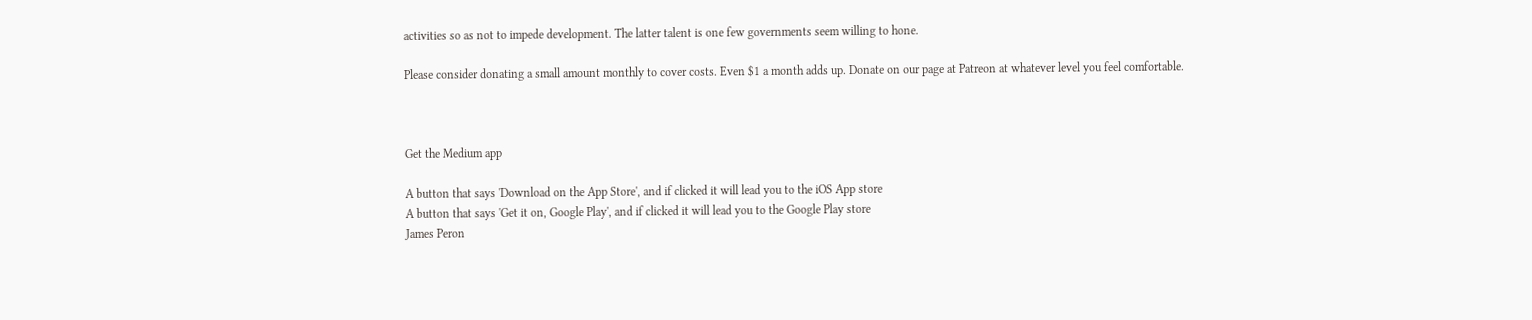activities so as not to impede development. The latter talent is one few governments seem willing to hone.

Please consider donating a small amount monthly to cover costs. Even $1 a month adds up. Donate on our page at Patreon at whatever level you feel comfortable.



Get the Medium app

A button that says 'Download on the App Store', and if clicked it will lead you to the iOS App store
A button that says 'Get it on, Google Play', and if clicked it will lead you to the Google Play store
James Peron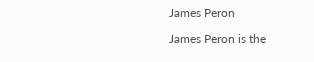James Peron

James Peron is the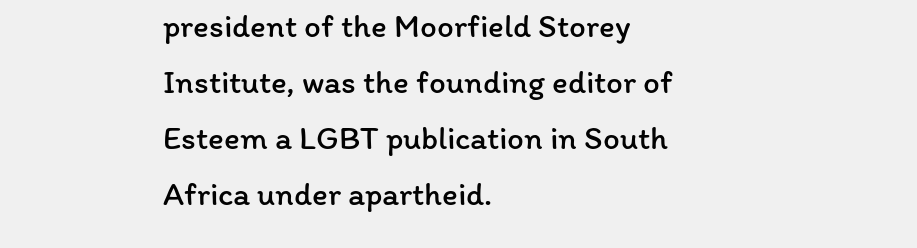president of the Moorfield Storey Institute, was the founding editor of Esteem a LGBT publication in South Africa under apartheid.